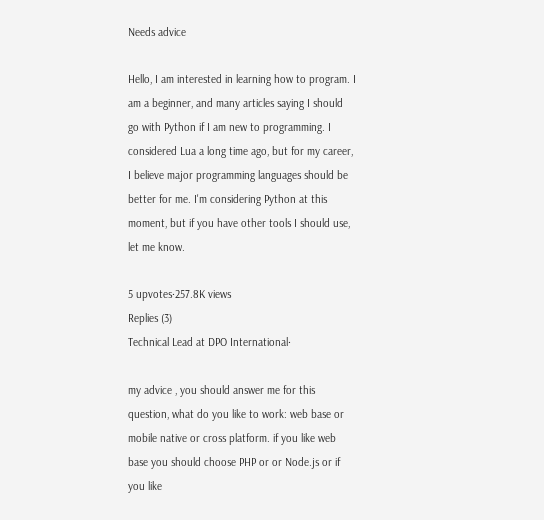Needs advice

Hello, I am interested in learning how to program. I am a beginner, and many articles saying I should go with Python if I am new to programming. I considered Lua a long time ago, but for my career, I believe major programming languages should be better for me. I'm considering Python at this moment, but if you have other tools I should use, let me know.

5 upvotes·257.8K views
Replies (3)
Technical Lead at DPO International·

my advice , you should answer me for this question, what do you like to work: web base or mobile native or cross platform. if you like web base you should choose PHP or or Node.js or if you like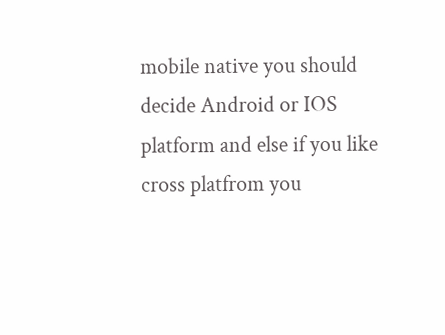mobile native you should decide Android or IOS platform and else if you like cross platfrom you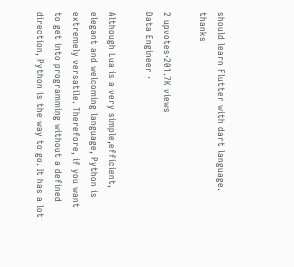should learn Flutter with dart language. thanks

2 upvotes·201.7K views
Data Engineer ·

Although Lua is a very simple,efficient, elegant and welcoming language, Python is extremely versatile. Therefore, if you want to get into programming without a defined direction, Python is the way to go. It has a lot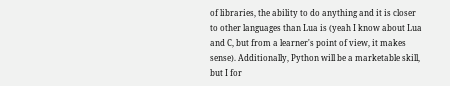of libraries, the ability to do anything and it is closer to other languages than Lua is (yeah I know about Lua and C, but from a learner's point of view, it makes sense). Additionally, Python will be a marketable skill, but I for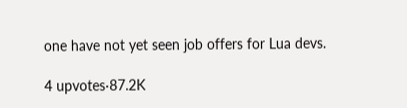one have not yet seen job offers for Lua devs.

4 upvotes·87.2K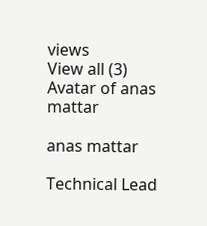views
View all (3)
Avatar of anas mattar

anas mattar

Technical Lead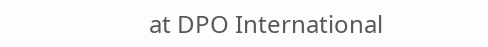at DPO International